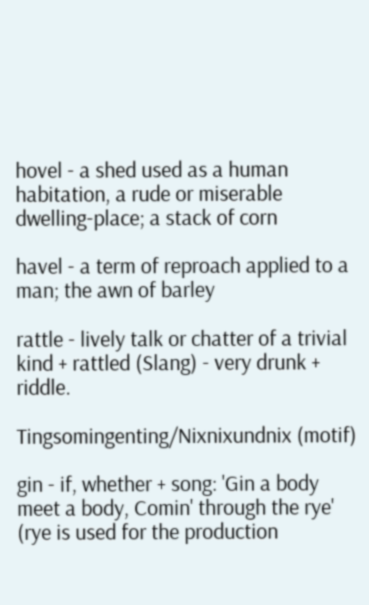hovel - a shed used as a human habitation, a rude or miserable dwelling-place; a stack of corn

havel - a term of reproach applied to a man; the awn of barley

rattle - lively talk or chatter of a trivial kind + rattled (Slang) - very drunk + riddle.

Tingsomingenting/Nixnixundnix (motif)

gin - if, whether + song: 'Gin a body meet a body, Comin' through the rye' (rye is used for the production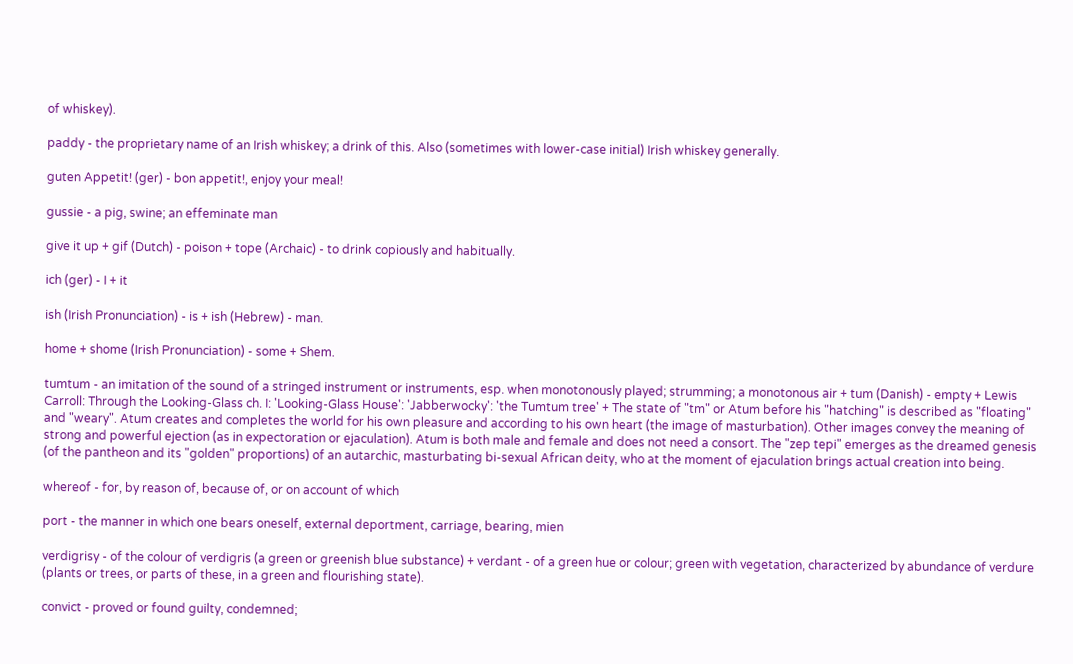of whiskey).

paddy - the proprietary name of an Irish whiskey; a drink of this. Also (sometimes with lower-case initial) Irish whiskey generally.

guten Appetit! (ger) - bon appetit!, enjoy your meal!

gussie - a pig, swine; an effeminate man

give it up + gif (Dutch) - poison + tope (Archaic) - to drink copiously and habitually.

ich (ger) - I + it

ish (Irish Pronunciation) - is + ish (Hebrew) - man.

home + shome (Irish Pronunciation) - some + Shem.

tumtum - an imitation of the sound of a stringed instrument or instruments, esp. when monotonously played; strumming; a monotonous air + tum (Danish) - empty + Lewis Carroll: Through the Looking-Glass ch. I: 'Looking-Glass House': 'Jabberwocky': 'the Tumtum tree' + The state of "tm" or Atum before his "hatching" is described as "floating" and "weary". Atum creates and completes the world for his own pleasure and according to his own heart (the image of masturbation). Other images convey the meaning of strong and powerful ejection (as in expectoration or ejaculation). Atum is both male and female and does not need a consort. The "zep tepi" emerges as the dreamed genesis (of the pantheon and its "golden" proportions) of an autarchic, masturbating bi-sexual African deity, who at the moment of ejaculation brings actual creation into being.

whereof - for, by reason of, because of, or on account of which

port - the manner in which one bears oneself, external deportment, carriage, bearing, mien

verdigrisy - of the colour of verdigris (a green or greenish blue substance) + verdant - of a green hue or colour; green with vegetation, characterized by abundance of verdure (plants or trees, or parts of these, in a green and flourishing state).

convict - proved or found guilty, condemned;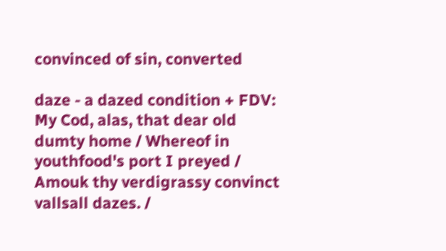convinced of sin, converted

daze - a dazed condition + FDV: My Cod, alas, that dear old dumty home / Whereof in youthfood's port I preyed / Amouk thy verdigrassy convinct vallsall dazes. /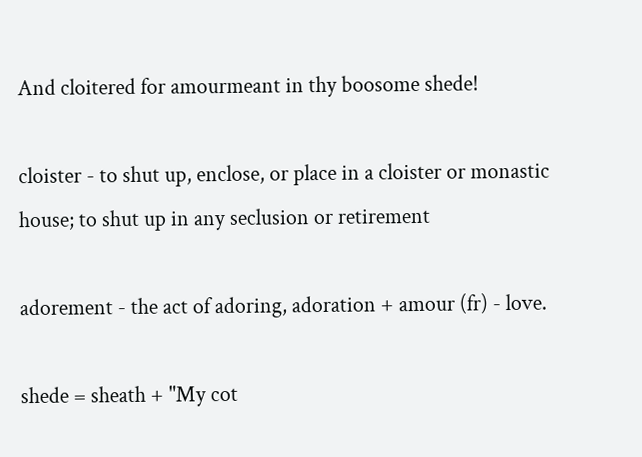And cloitered for amourmeant in thy boosome shede!

cloister - to shut up, enclose, or place in a cloister or monastic house; to shut up in any seclusion or retirement

adorement - the act of adoring, adoration + amour (fr) - love.

shede = sheath + "My cot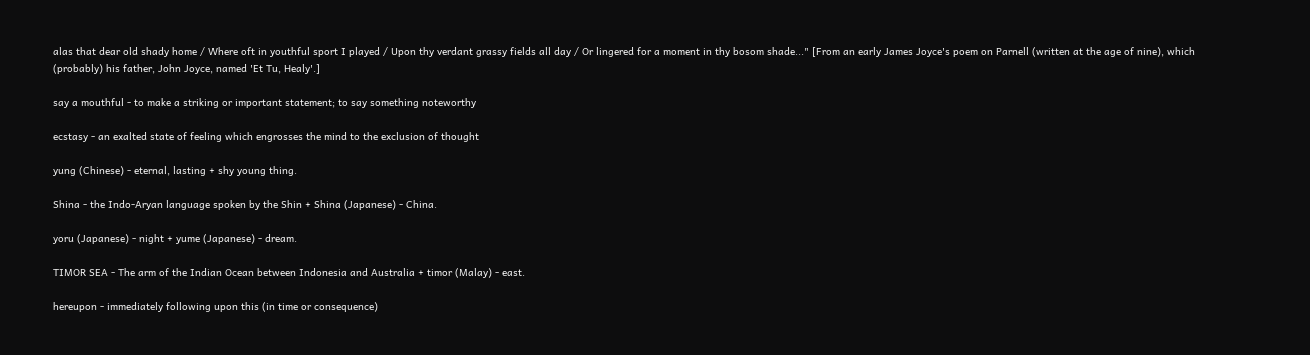alas that dear old shady home / Where oft in youthful sport I played / Upon thy verdant grassy fields all day / Or lingered for a moment in thy bosom shade..." [From an early James Joyce's poem on Parnell (written at the age of nine), which (probably) his father, John Joyce, named 'Et Tu, Healy'.]

say a mouthful - to make a striking or important statement; to say something noteworthy

ecstasy - an exalted state of feeling which engrosses the mind to the exclusion of thought

yung (Chinese) - eternal, lasting + shy young thing.

Shina - the Indo-Aryan language spoken by the Shin + Shina (Japanese) - China.

yoru (Japanese) - night + yume (Japanese) - dream.

TIMOR SEA - The arm of the Indian Ocean between Indonesia and Australia + timor (Malay) - east.

hereupon - immediately following upon this (in time or consequence)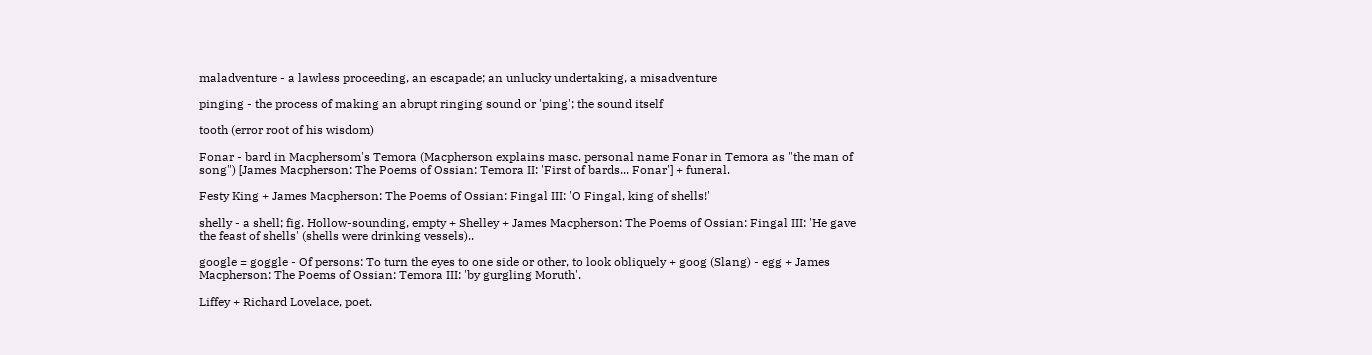maladventure - a lawless proceeding, an escapade; an unlucky undertaking, a misadventure

pinging - the process of making an abrupt ringing sound or 'ping'; the sound itself

tooth (error root of his wisdom)

Fonar - bard in Macphersom's Temora (Macpherson explains masc. personal name Fonar in Temora as "the man of song") [James Macpherson: The Poems of Ossian: Temora II: 'First of bards... Fonar'] + funeral.

Festy King + James Macpherson: The Poems of Ossian: Fingal III: 'O Fingal, king of shells!'

shelly - a shell; fig. Hollow-sounding, empty + Shelley + James Macpherson: The Poems of Ossian: Fingal III: 'He gave the feast of shells' (shells were drinking vessels)..

google = goggle - Of persons: To turn the eyes to one side or other, to look obliquely + goog (Slang) - egg + James Macpherson: The Poems of Ossian: Temora III: 'by gurgling Moruth'.

Liffey + Richard Lovelace, poet.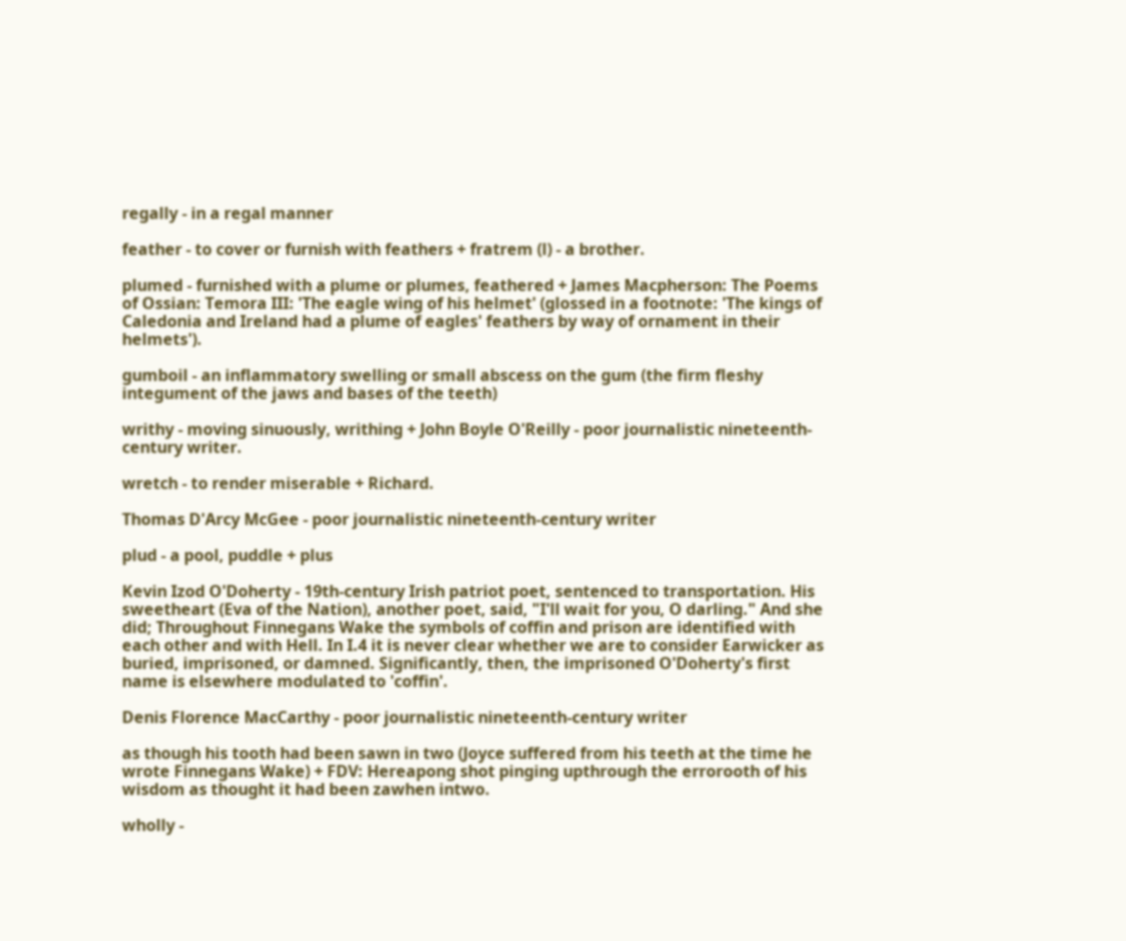regally - in a regal manner

feather - to cover or furnish with feathers + fratrem (l) - a brother.

plumed - furnished with a plume or plumes, feathered + James Macpherson: The Poems of Ossian: Temora III: 'The eagle wing of his helmet' (glossed in a footnote: 'The kings of Caledonia and Ireland had a plume of eagles' feathers by way of ornament in their helmets').

gumboil - an inflammatory swelling or small abscess on the gum (the firm fleshy integument of the jaws and bases of the teeth)

writhy - moving sinuously, writhing + John Boyle O'Reilly - poor journalistic nineteenth-century writer.

wretch - to render miserable + Richard.

Thomas D'Arcy McGee - poor journalistic nineteenth-century writer

plud - a pool, puddle + plus

Kevin Izod O'Doherty - 19th-century Irish patriot poet, sentenced to transportation. His sweetheart (Eva of the Nation), another poet, said, "I'll wait for you, O darling." And she did; Throughout Finnegans Wake the symbols of coffin and prison are identified with each other and with Hell. In I.4 it is never clear whether we are to consider Earwicker as buried, imprisoned, or damned. Significantly, then, the imprisoned O'Doherty's first name is elsewhere modulated to 'coffin'.

Denis Florence MacCarthy - poor journalistic nineteenth-century writer

as though his tooth had been sawn in two (Joyce suffered from his teeth at the time he wrote Finnegans Wake) + FDV: Hereapong shot pinging upthrough the errorooth of his wisdom as thought it had been zawhen intwo.

wholly -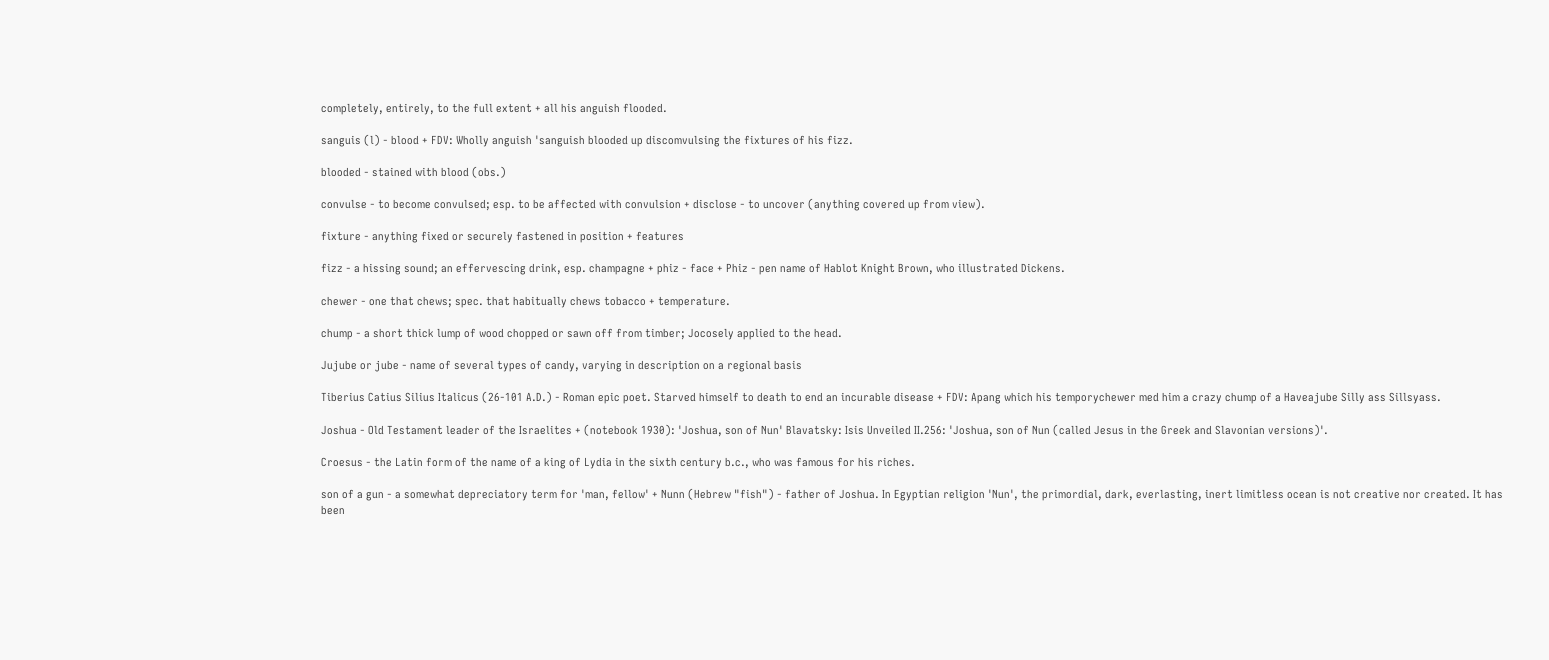completely, entirely, to the full extent + all his anguish flooded.

sanguis (l) - blood + FDV: Wholly anguish 'sanguish blooded up discomvulsing the fixtures of his fizz.

blooded - stained with blood (obs.)

convulse - to become convulsed; esp. to be affected with convulsion + disclose - to uncover (anything covered up from view).

fixture - anything fixed or securely fastened in position + features

fizz - a hissing sound; an effervescing drink, esp. champagne + phiz - face + Phiz - pen name of Hablot Knight Brown, who illustrated Dickens.

chewer - one that chews; spec. that habitually chews tobacco + temperature.

chump - a short thick lump of wood chopped or sawn off from timber; Jocosely applied to the head.

Jujube or jube - name of several types of candy, varying in description on a regional basis

Tiberius Catius Silius Italicus (26-101 A.D.) - Roman epic poet. Starved himself to death to end an incurable disease + FDV: Apang which his temporychewer med him a crazy chump of a Haveajube Silly ass Sillsyass.

Joshua - Old Testament leader of the Israelites + (notebook 1930): 'Joshua, son of Nun' Blavatsky: Isis Unveiled II.256: 'Joshua, son of Nun (called Jesus in the Greek and Slavonian versions)'.

Croesus - the Latin form of the name of a king of Lydia in the sixth century b.c., who was famous for his riches.

son of a gun - a somewhat depreciatory term for 'man, fellow' + Nunn (Hebrew "fish") - father of Joshua. In Egyptian religion 'Nun', the primordial, dark, everlasting, inert limitless ocean is not creative nor created. It has been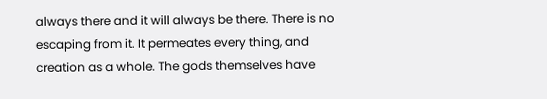always there and it will always be there. There is no escaping from it. It permeates every thing, and creation as a whole. The gods themselves have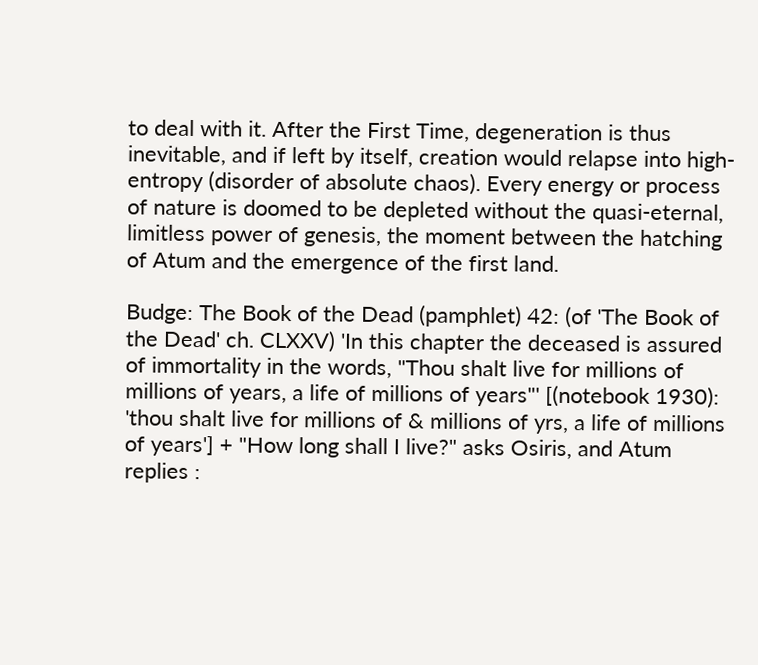to deal with it. After the First Time, degeneration is thus inevitable, and if left by itself, creation would relapse into high-entropy (disorder of absolute chaos). Every energy or process of nature is doomed to be depleted without the quasi-eternal, limitless power of genesis, the moment between the hatching of Atum and the emergence of the first land.

Budge: The Book of the Dead (pamphlet) 42: (of 'The Book of the Dead' ch. CLXXV) 'In this chapter the deceased is assured of immortality in the words, "Thou shalt live for millions of millions of years, a life of millions of years"' [(notebook 1930): 'thou shalt live for millions of & millions of yrs, a life of millions of years'] + "How long shall I live?" asks Osiris, and Atum replies :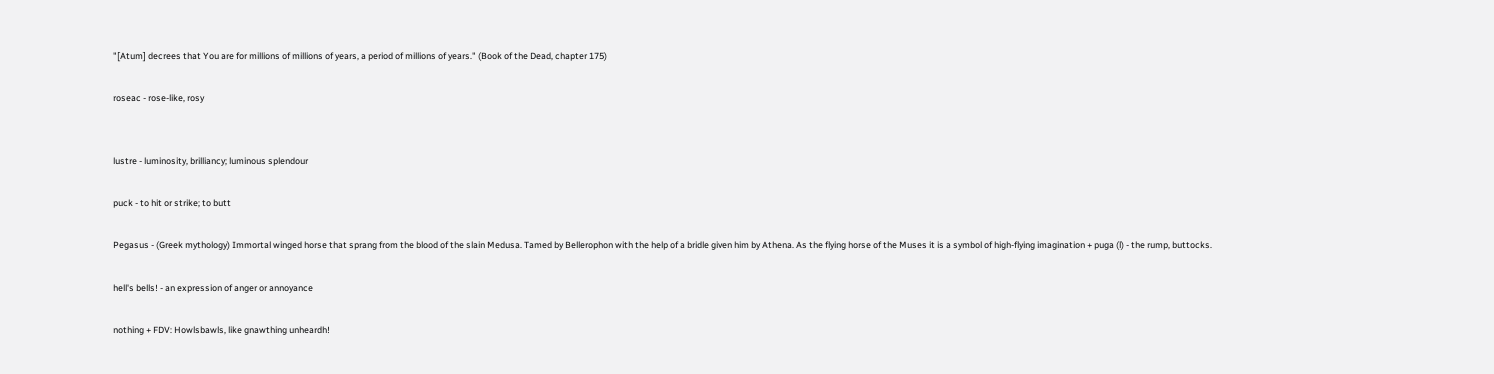"[Atum] decrees that You are for millions of millions of years, a period of millions of years." (Book of the Dead, chapter 175)

roseac - rose-like, rosy


lustre - luminosity, brilliancy; luminous splendour

puck - to hit or strike; to butt

Pegasus - (Greek mythology) Immortal winged horse that sprang from the blood of the slain Medusa. Tamed by Bellerophon with the help of a bridle given him by Athena. As the flying horse of the Muses it is a symbol of high-flying imagination + puga (l) - the rump, buttocks.

hell's bells! - an expression of anger or annoyance

nothing + FDV: Howlsbawls, like gnawthing unheardh!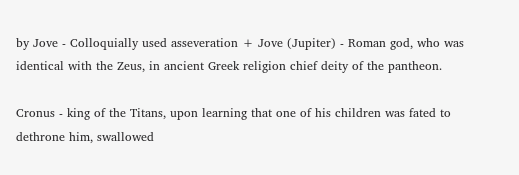by Jove - Colloquially used asseveration + Jove (Jupiter) - Roman god, who was identical with the Zeus, in ancient Greek religion chief deity of the pantheon.

Cronus - king of the Titans, upon learning that one of his children was fated to dethrone him, swallowed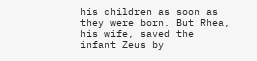his children as soon as they were born. But Rhea, his wife, saved the infant Zeus by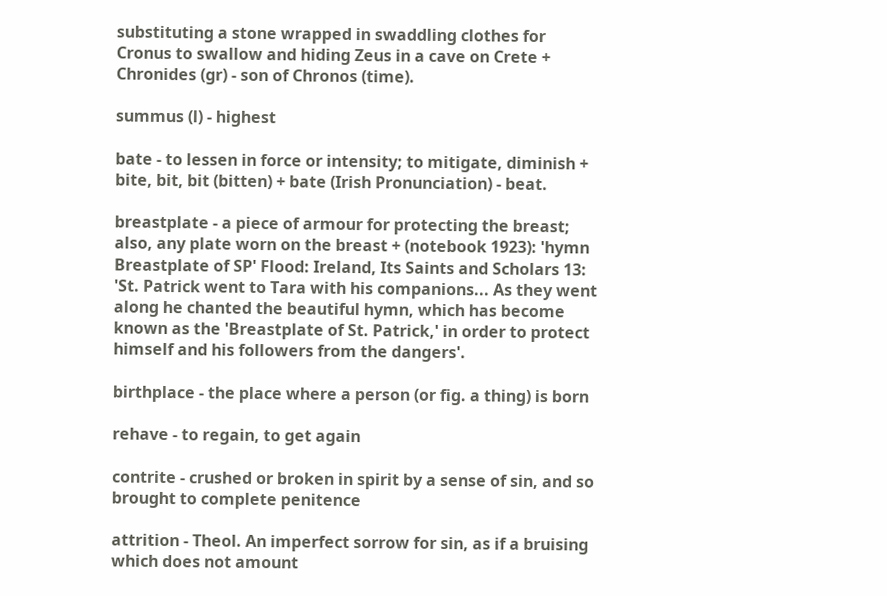substituting a stone wrapped in swaddling clothes for Cronus to swallow and hiding Zeus in a cave on Crete + Chronides (gr) - son of Chronos (time).

summus (l) - highest

bate - to lessen in force or intensity; to mitigate, diminish + bite, bit, bit (bitten) + bate (Irish Pronunciation) - beat.

breastplate - a piece of armour for protecting the breast; also, any plate worn on the breast + (notebook 1923): 'hymn Breastplate of SP' Flood: Ireland, Its Saints and Scholars 13: 'St. Patrick went to Tara with his companions... As they went along he chanted the beautiful hymn, which has become known as the 'Breastplate of St. Patrick,' in order to protect himself and his followers from the dangers'.

birthplace - the place where a person (or fig. a thing) is born

rehave - to regain, to get again

contrite - crushed or broken in spirit by a sense of sin, and so brought to complete penitence

attrition - Theol. An imperfect sorrow for sin, as if a bruising which does not amount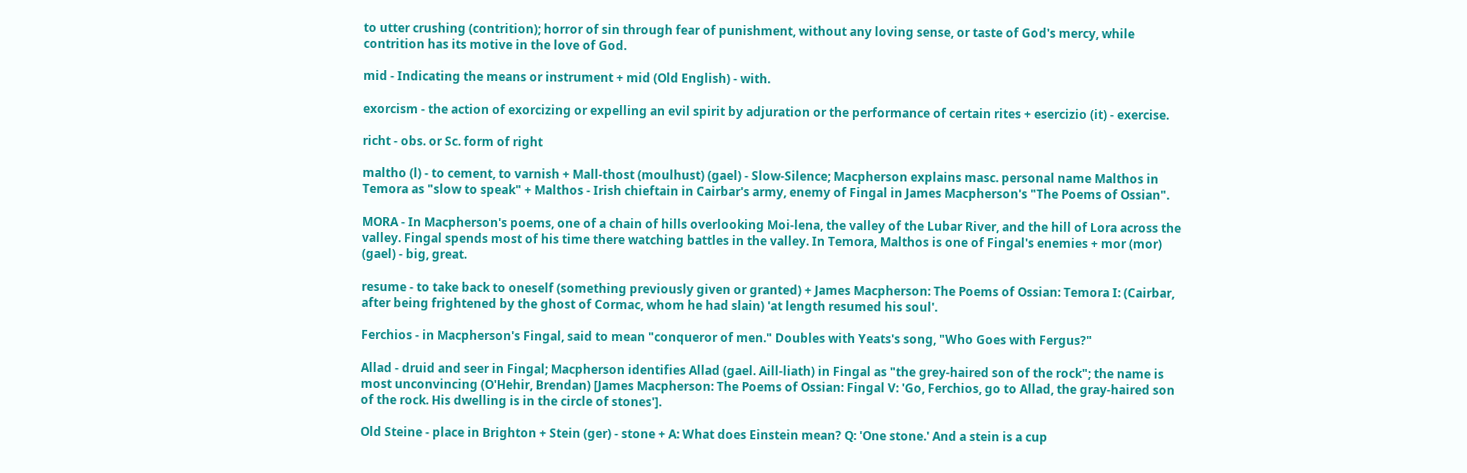to utter crushing (contrition); horror of sin through fear of punishment, without any loving sense, or taste of God's mercy, while contrition has its motive in the love of God.

mid - Indicating the means or instrument + mid (Old English) - with.

exorcism - the action of exorcizing or expelling an evil spirit by adjuration or the performance of certain rites + esercizio (it) - exercise.

richt - obs. or Sc. form of right

maltho (l) - to cement, to varnish + Mall-thost (moulhust) (gael) - Slow-Silence; Macpherson explains masc. personal name Malthos in Temora as "slow to speak" + Malthos - Irish chieftain in Cairbar's army, enemy of Fingal in James Macpherson's "The Poems of Ossian".

MORA - In Macpherson's poems, one of a chain of hills overlooking Moi-lena, the valley of the Lubar River, and the hill of Lora across the valley. Fingal spends most of his time there watching battles in the valley. In Temora, Malthos is one of Fingal's enemies + mor (mor) (gael) - big, great.

resume - to take back to oneself (something previously given or granted) + James Macpherson: The Poems of Ossian: Temora I: (Cairbar, after being frightened by the ghost of Cormac, whom he had slain) 'at length resumed his soul'.

Ferchios - in Macpherson's Fingal, said to mean "conqueror of men." Doubles with Yeats's song, "Who Goes with Fergus?"

Allad - druid and seer in Fingal; Macpherson identifies Allad (gael. Aill-liath) in Fingal as "the grey-haired son of the rock"; the name is most unconvincing (O'Hehir, Brendan) [James Macpherson: The Poems of Ossian: Fingal V: 'Go, Ferchios, go to Allad, the gray-haired son of the rock. His dwelling is in the circle of stones'].

Old Steine - place in Brighton + Stein (ger) - stone + A: What does Einstein mean? Q: 'One stone.' And a stein is a cup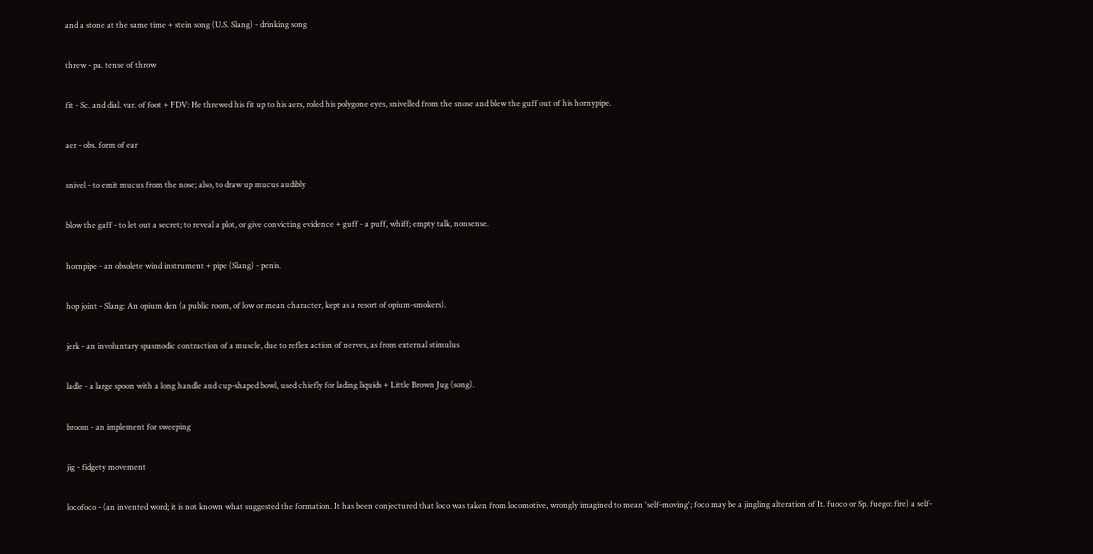and a stone at the same time + stein song (U.S. Slang) - drinking song

threw - pa. tense of throw

fit - Sc. and dial. var. of foot + FDV: He threwed his fit up to his aers, roled his polygone eyes, snivelled from the snose and blew the guff out of his hornypipe.

aer - obs. form of ear

snivel - to emit mucus from the nose; also, to draw up mucus audibly

blow the gaff - to let out a secret; to reveal a plot, or give convicting evidence + guff - a puff, whiff; empty talk, nonsense.

hornpipe - an obsolete wind instrument + pipe (Slang) - penis.

hop joint - Slang: An opium den (a public room, of low or mean character, kept as a resort of opium-smokers).

jerk - an involuntary spasmodic contraction of a muscle, due to reflex action of nerves, as from external stimulus

ladle - a large spoon with a long handle and cup-shaped bowl, used chiefly for lading liquids + Little Brown Jug (song).

broom - an implement for sweeping

jig - fidgety movement

locofoco - (an invented word; it is not known what suggested the formation. It has been conjectured that loco was taken from locomotive, wrongly imagined to mean 'self-moving'; foco may be a jingling alteration of It. fuoco or Sp. fuego: fire) a self-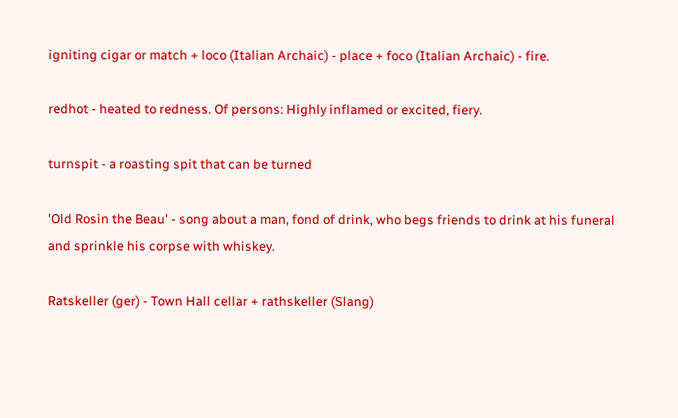igniting cigar or match + loco (Italian Archaic) - place + foco (Italian Archaic) - fire.

redhot - heated to redness. Of persons: Highly inflamed or excited, fiery.

turnspit - a roasting spit that can be turned

'Old Rosin the Beau' - song about a man, fond of drink, who begs friends to drink at his funeral and sprinkle his corpse with whiskey.

Ratskeller (ger) - Town Hall cellar + rathskeller (Slang)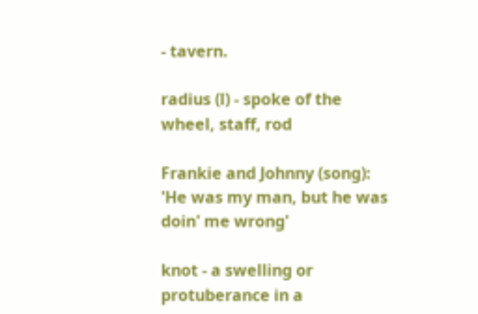- tavern.

radius (l) - spoke of the wheel, staff, rod

Frankie and Johnny (song): 'He was my man, but he was doin' me wrong'

knot - a swelling or protuberance in a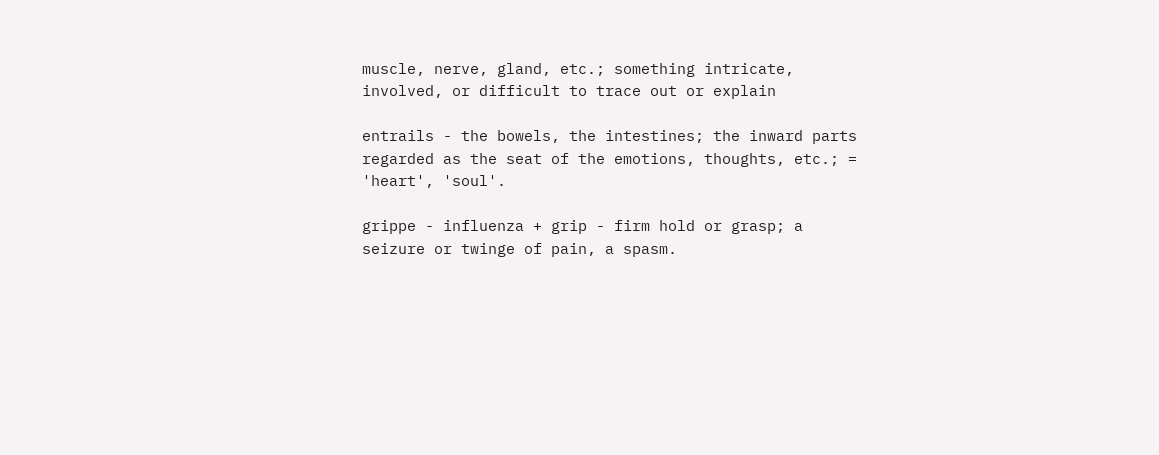muscle, nerve, gland, etc.; something intricate, involved, or difficult to trace out or explain

entrails - the bowels, the intestines; the inward parts regarded as the seat of the emotions, thoughts, etc.; = 'heart', 'soul'.

grippe - influenza + grip - firm hold or grasp; a seizure or twinge of pain, a spasm.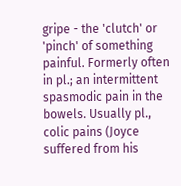gripe - the 'clutch' or 'pinch' of something painful. Formerly often in pl.; an intermittent spasmodic pain in the bowels. Usually pl., colic pains (Joyce suffered from his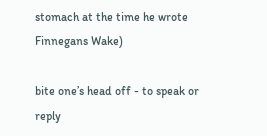stomach at the time he wrote Finnegans Wake)

bite one’s head off - to speak or reply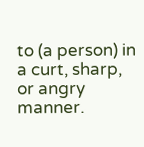to (a person) in a curt, sharp, or angry manner.